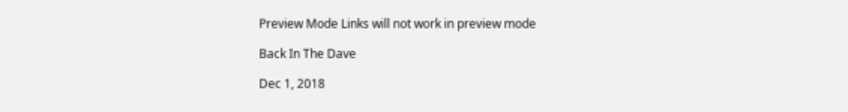Preview Mode Links will not work in preview mode

Back In The Dave

Dec 1, 2018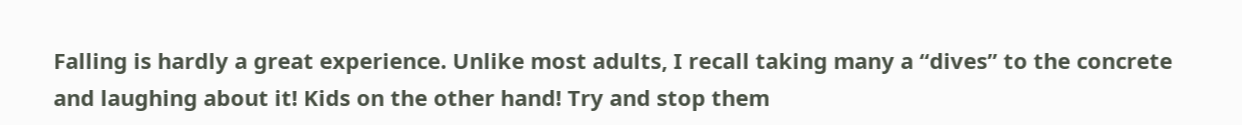Falling is hardly a great experience. Unlike most adults, I recall taking many a “dives” to the concrete and laughing about it! Kids on the other hand! Try and stop them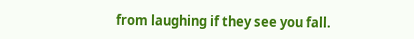from laughing if they see you fall.